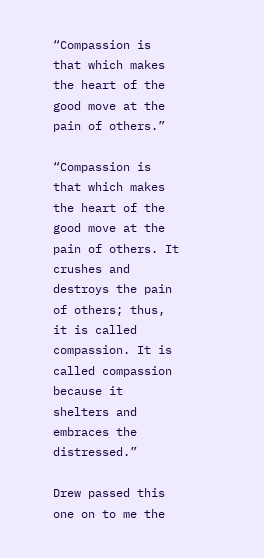“Compassion is that which makes the heart of the good move at the pain of others.”

“Compassion is that which makes the heart of the good move at the pain of others. It crushes and destroys the pain of others; thus, it is called compassion. It is called compassion because it shelters and embraces the distressed.”

Drew passed this one on to me the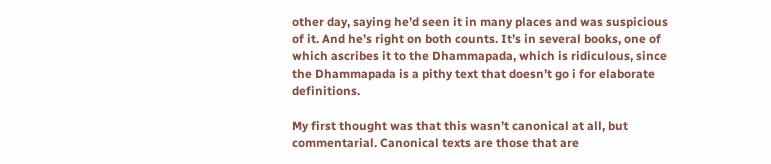other day, saying he’d seen it in many places and was suspicious of it. And he’s right on both counts. It’s in several books, one of which ascribes it to the Dhammapada, which is ridiculous, since the Dhammapada is a pithy text that doesn’t go i for elaborate definitions.

My first thought was that this wasn’t canonical at all, but commentarial. Canonical texts are those that are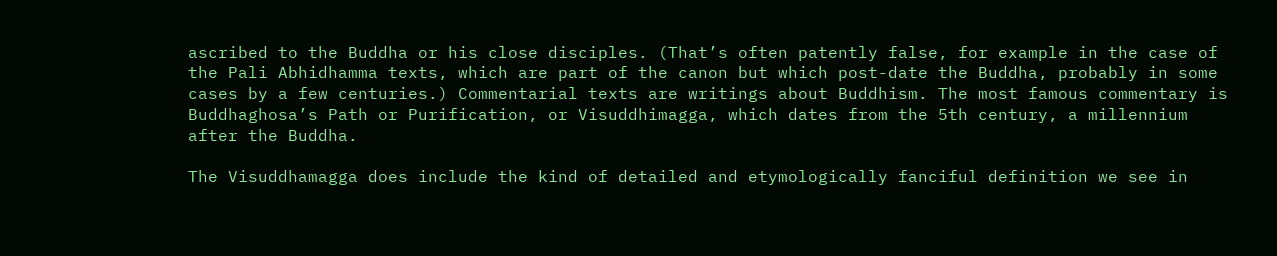ascribed to the Buddha or his close disciples. (That’s often patently false, for example in the case of the Pali Abhidhamma texts, which are part of the canon but which post-date the Buddha, probably in some cases by a few centuries.) Commentarial texts are writings about Buddhism. The most famous commentary is Buddhaghosa’s Path or Purification, or Visuddhimagga, which dates from the 5th century, a millennium after the Buddha.

The Visuddhamagga does include the kind of detailed and etymologically fanciful definition we see in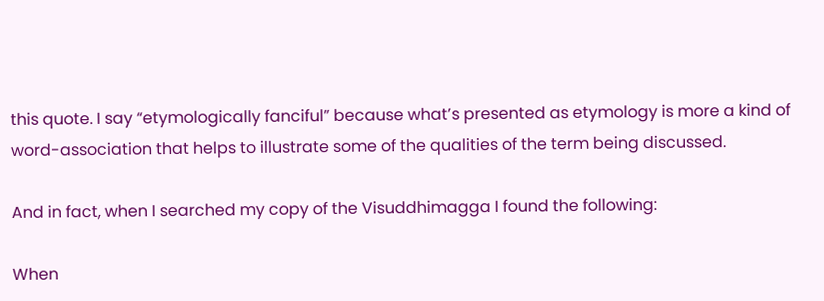this quote. I say “etymologically fanciful” because what’s presented as etymology is more a kind of word-association that helps to illustrate some of the qualities of the term being discussed.

And in fact, when I searched my copy of the Visuddhimagga I found the following:

When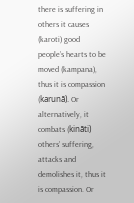there is suffering in others it causes (karoti) good people’s hearts to be moved (kampana), thus it is compassion (karunā). Or alternatively, it combats (kināti) others’ suffering, attacks and demolishes it, thus it is compassion. Or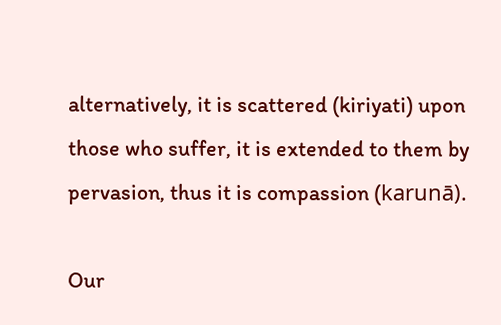alternatively, it is scattered (kiriyati) upon those who suffer, it is extended to them by pervasion, thus it is compassion (karunā).

Our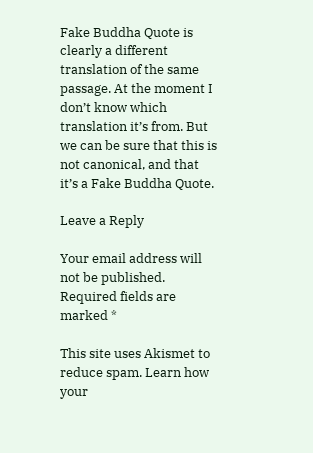Fake Buddha Quote is clearly a different translation of the same passage. At the moment I don’t know which translation it’s from. But we can be sure that this is not canonical, and that it’s a Fake Buddha Quote.

Leave a Reply

Your email address will not be published. Required fields are marked *

This site uses Akismet to reduce spam. Learn how your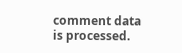comment data is processed.